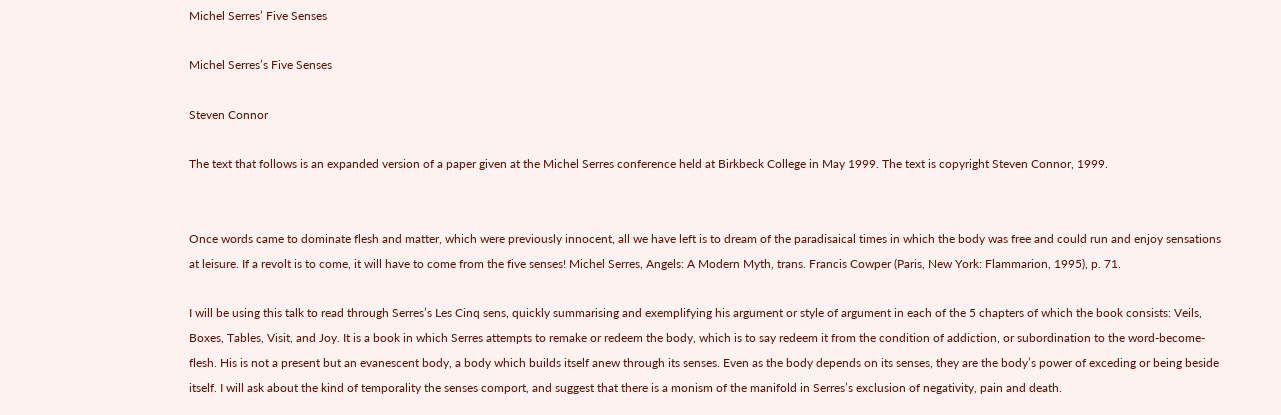Michel Serres’ Five Senses

Michel Serres’s Five Senses

Steven Connor

The text that follows is an expanded version of a paper given at the Michel Serres conference held at Birkbeck College in May 1999. The text is copyright Steven Connor, 1999.


Once words came to dominate flesh and matter, which were previously innocent, all we have left is to dream of the paradisaical times in which the body was free and could run and enjoy sensations at leisure. If a revolt is to come, it will have to come from the five senses! Michel Serres, Angels: A Modern Myth, trans. Francis Cowper (Paris, New York: Flammarion, 1995), p. 71.

I will be using this talk to read through Serres’s Les Cinq sens, quickly summarising and exemplifying his argument or style of argument in each of the 5 chapters of which the book consists: Veils, Boxes, Tables, Visit, and Joy. It is a book in which Serres attempts to remake or redeem the body, which is to say redeem it from the condition of addiction, or subordination to the word-become-flesh. His is not a present but an evanescent body, a body which builds itself anew through its senses. Even as the body depends on its senses, they are the body’s power of exceding or being beside itself. I will ask about the kind of temporality the senses comport, and suggest that there is a monism of the manifold in Serres’s exclusion of negativity, pain and death.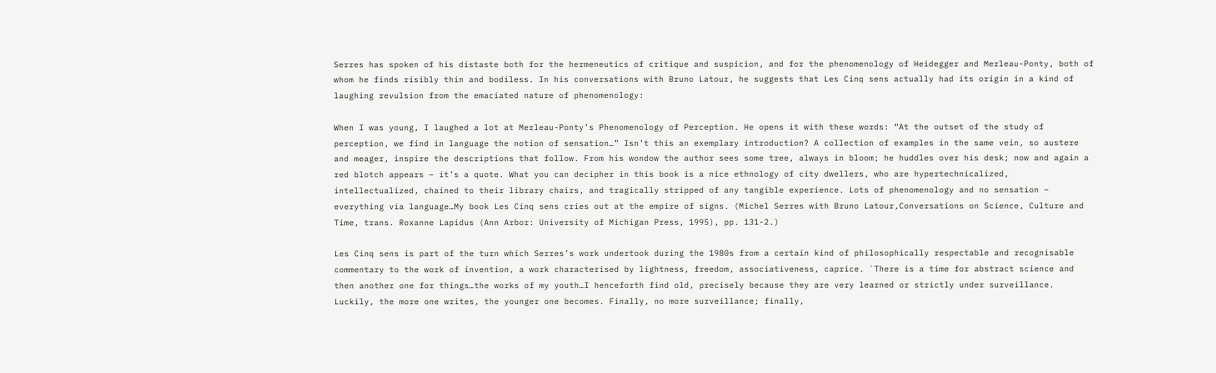Serres has spoken of his distaste both for the hermeneutics of critique and suspicion, and for the phenomenology of Heidegger and Merleau-Ponty, both of whom he finds risibly thin and bodiless. In his conversations with Bruno Latour, he suggests that Les Cinq sens actually had its origin in a kind of laughing revulsion from the emaciated nature of phenomenology:

When I was young, I laughed a lot at Merleau-Ponty’s Phenomenology of Perception. He opens it with these words: “At the outset of the study of perception, we find in language the notion of sensation…” Isn’t this an exemplary introduction? A collection of examples in the same vein, so austere and meager, inspire the descriptions that follow. From his wondow the author sees some tree, always in bloom; he huddles over his desk; now and again a red blotch appears – it’s a quote. What you can decipher in this book is a nice ethnology of city dwellers, who are hypertechnicalized, intellectualized, chained to their library chairs, and tragically stripped of any tangible experience. Lots of phenomenology and no sensation – everything via language…My book Les Cinq sens cries out at the empire of signs. (Michel Serres with Bruno Latour,Conversations on Science, Culture and Time, trans. Roxanne Lapidus (Ann Arbor: University of Michigan Press, 1995), pp. 131-2.)

Les Cinq sens is part of the turn which Serres’s work undertook during the 1980s from a certain kind of philosophically respectable and recognisable commentary to the work of invention, a work characterised by lightness, freedom, associativeness, caprice. `There is a time for abstract science and then another one for things…the works of my youth…I henceforth find old, precisely because they are very learned or strictly under surveillance. Luckily, the more one writes, the younger one becomes. Finally, no more surveillance; finally,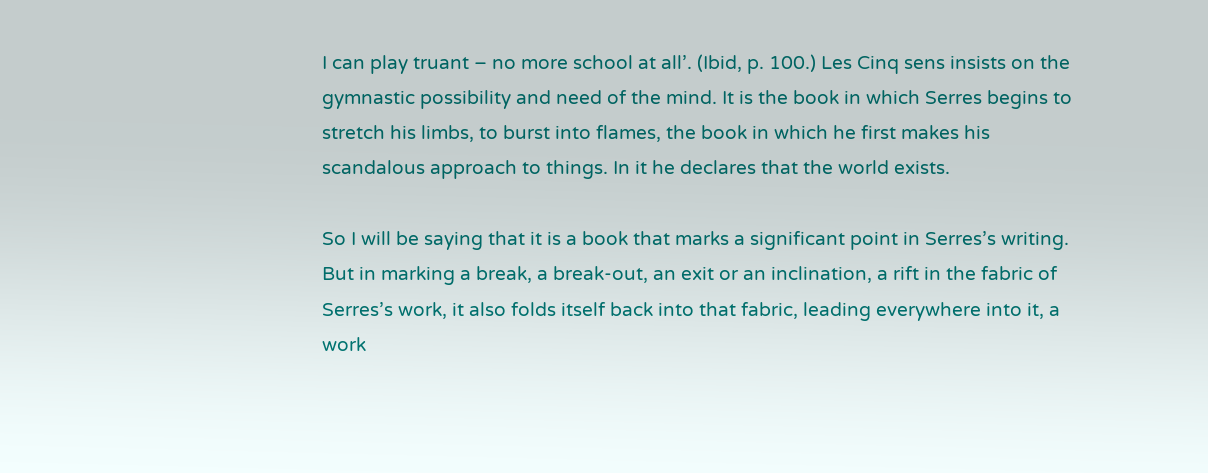I can play truant – no more school at all’. (Ibid, p. 100.) Les Cinq sens insists on the gymnastic possibility and need of the mind. It is the book in which Serres begins to stretch his limbs, to burst into flames, the book in which he first makes his scandalous approach to things. In it he declares that the world exists.

So I will be saying that it is a book that marks a significant point in Serres’s writing. But in marking a break, a break-out, an exit or an inclination, a rift in the fabric of Serres’s work, it also folds itself back into that fabric, leading everywhere into it, a work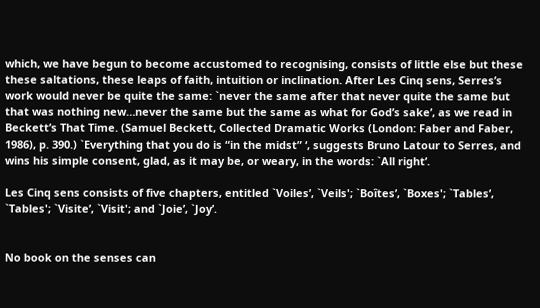which, we have begun to become accustomed to recognising, consists of little else but these these saltations, these leaps of faith, intuition or inclination. After Les Cinq sens, Serres’s work would never be quite the same: `never the same after that never quite the same but that was nothing new…never the same but the same as what for God’s sake’, as we read in Beckett’s That Time. (Samuel Beckett, Collected Dramatic Works (London: Faber and Faber, 1986), p. 390.) `Everything that you do is “in the midst” ‘, suggests Bruno Latour to Serres, and wins his simple consent, glad, as it may be, or weary, in the words: `All right’.

Les Cinq sens consists of five chapters, entitled `Voiles’, `Veils'; `Boîtes’, `Boxes'; `Tables’, `Tables'; `Visite’, `Visit'; and `Joie’, `Joy’.


No book on the senses can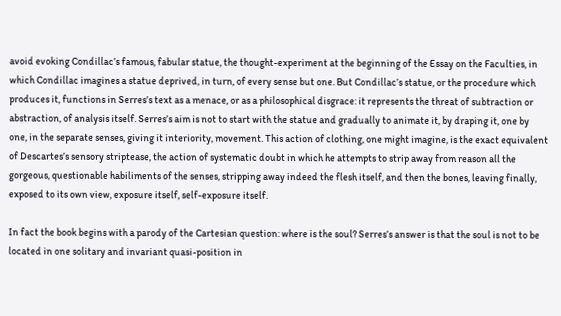avoid evoking Condillac’s famous, fabular statue, the thought-experiment at the beginning of the Essay on the Faculties, in which Condillac imagines a statue deprived, in turn, of every sense but one. But Condillac’s statue, or the procedure which produces it, functions in Serres’s text as a menace, or as a philosophical disgrace: it represents the threat of subtraction or abstraction, of analysis itself. Serres’s aim is not to start with the statue and gradually to animate it, by draping it, one by one, in the separate senses, giving it interiority, movement. This action of clothing, one might imagine, is the exact equivalent of Descartes’s sensory striptease, the action of systematic doubt in which he attempts to strip away from reason all the gorgeous, questionable habiliments of the senses, stripping away indeed the flesh itself, and then the bones, leaving finally, exposed to its own view, exposure itself, self-exposure itself.

In fact the book begins with a parody of the Cartesian question: where is the soul? Serres’s answer is that the soul is not to be located in one solitary and invariant quasi-position in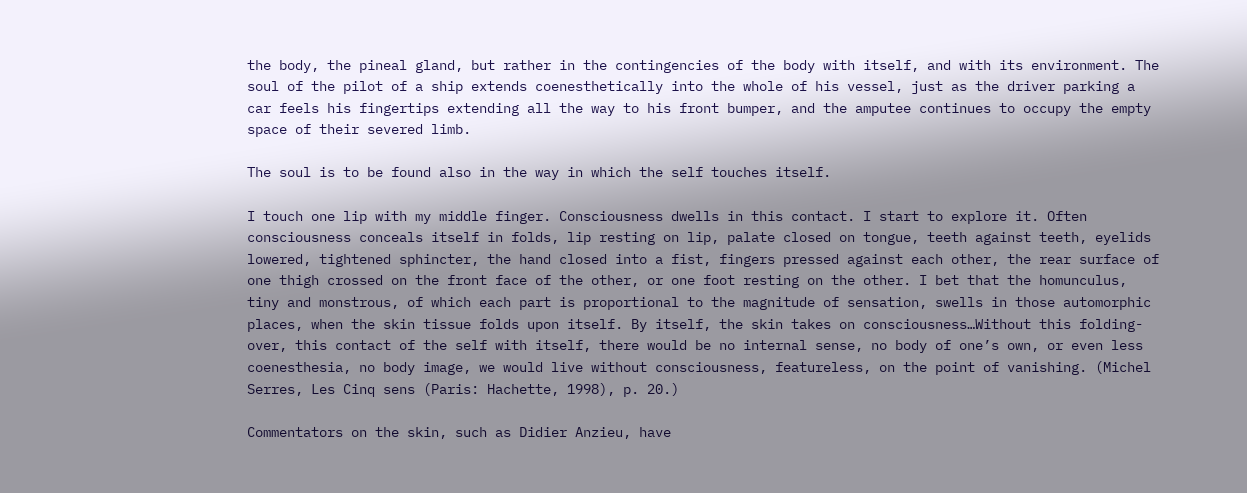the body, the pineal gland, but rather in the contingencies of the body with itself, and with its environment. The soul of the pilot of a ship extends coenesthetically into the whole of his vessel, just as the driver parking a car feels his fingertips extending all the way to his front bumper, and the amputee continues to occupy the empty space of their severed limb.

The soul is to be found also in the way in which the self touches itself.

I touch one lip with my middle finger. Consciousness dwells in this contact. I start to explore it. Often consciousness conceals itself in folds, lip resting on lip, palate closed on tongue, teeth against teeth, eyelids lowered, tightened sphincter, the hand closed into a fist, fingers pressed against each other, the rear surface of one thigh crossed on the front face of the other, or one foot resting on the other. I bet that the homunculus, tiny and monstrous, of which each part is proportional to the magnitude of sensation, swells in those automorphic places, when the skin tissue folds upon itself. By itself, the skin takes on consciousness…Without this folding-over, this contact of the self with itself, there would be no internal sense, no body of one’s own, or even less coenesthesia, no body image, we would live without consciousness, featureless, on the point of vanishing. (Michel Serres, Les Cinq sens (Paris: Hachette, 1998), p. 20.)

Commentators on the skin, such as Didier Anzieu, have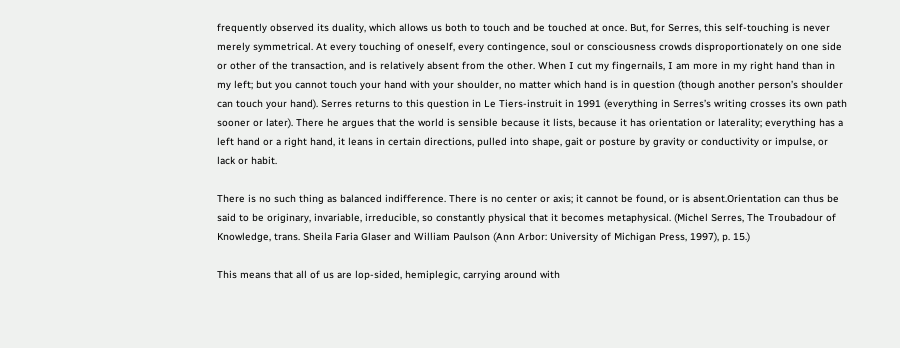frequently observed its duality, which allows us both to touch and be touched at once. But, for Serres, this self-touching is never merely symmetrical. At every touching of oneself, every contingence, soul or consciousness crowds disproportionately on one side or other of the transaction, and is relatively absent from the other. When I cut my fingernails, I am more in my right hand than in my left; but you cannot touch your hand with your shoulder, no matter which hand is in question (though another person’s shoulder can touch your hand). Serres returns to this question in Le Tiers-instruit in 1991 (everything in Serres’s writing crosses its own path sooner or later). There he argues that the world is sensible because it lists, because it has orientation or laterality; everything has a left hand or a right hand, it leans in certain directions, pulled into shape, gait or posture by gravity or conductivity or impulse, or lack or habit.

There is no such thing as balanced indifference. There is no center or axis; it cannot be found, or is absent.Orientation can thus be said to be originary, invariable, irreducible, so constantly physical that it becomes metaphysical. (Michel Serres, The Troubadour of Knowledge, trans. Sheila Faria Glaser and William Paulson (Ann Arbor: University of Michigan Press, 1997), p. 15.)

This means that all of us are lop-sided, hemiplegic, carrying around with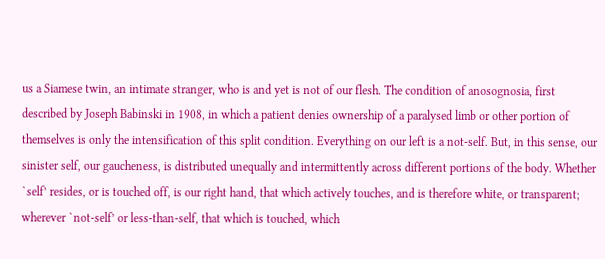us a Siamese twin, an intimate stranger, who is and yet is not of our flesh. The condition of anosognosia, first described by Joseph Babinski in 1908, in which a patient denies ownership of a paralysed limb or other portion of themselves is only the intensification of this split condition. Everything on our left is a not-self. But, in this sense, our sinister self, our gaucheness, is distributed unequally and intermittently across different portions of the body. Whether `self’ resides, or is touched off, is our right hand, that which actively touches, and is therefore white, or transparent; wherever `not-self’ or less-than-self, that which is touched, which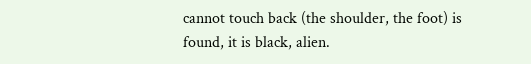cannot touch back (the shoulder, the foot) is found, it is black, alien.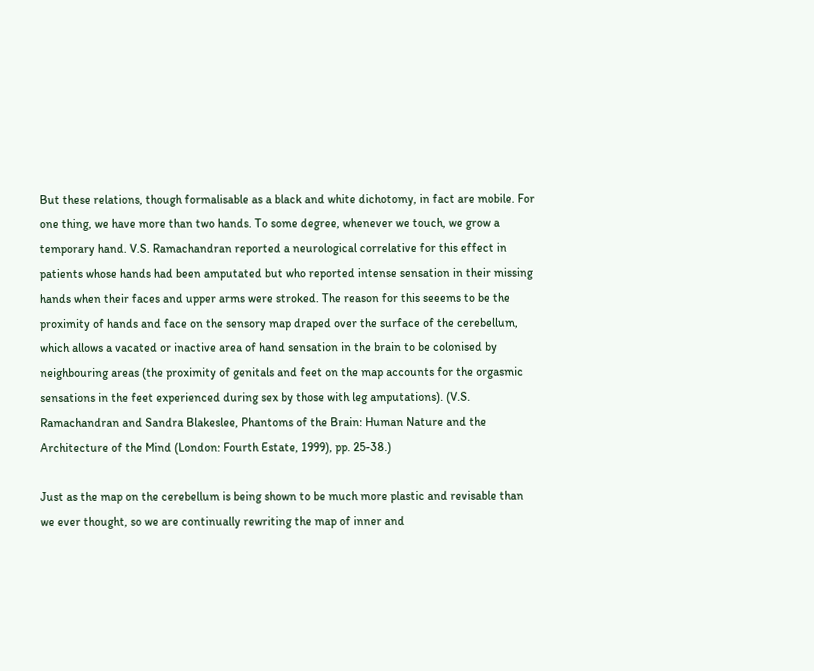But these relations, though formalisable as a black and white dichotomy, in fact are mobile. For one thing, we have more than two hands. To some degree, whenever we touch, we grow a temporary hand. V.S. Ramachandran reported a neurological correlative for this effect in patients whose hands had been amputated but who reported intense sensation in their missing hands when their faces and upper arms were stroked. The reason for this seeems to be the proximity of hands and face on the sensory map draped over the surface of the cerebellum, which allows a vacated or inactive area of hand sensation in the brain to be colonised by neighbouring areas (the proximity of genitals and feet on the map accounts for the orgasmic sensations in the feet experienced during sex by those with leg amputations). (V.S. Ramachandran and Sandra Blakeslee, Phantoms of the Brain: Human Nature and the Architecture of the Mind (London: Fourth Estate, 1999), pp. 25-38.)

Just as the map on the cerebellum is being shown to be much more plastic and revisable than we ever thought, so we are continually rewriting the map of inner and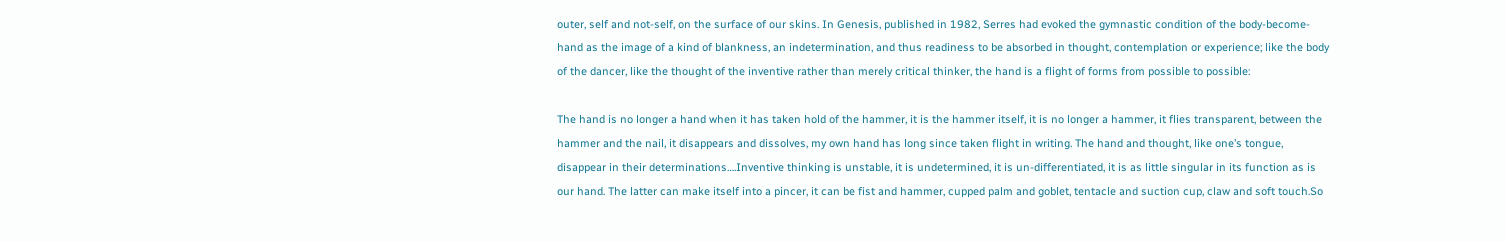outer, self and not-self, on the surface of our skins. In Genesis, published in 1982, Serres had evoked the gymnastic condition of the body-become-hand as the image of a kind of blankness, an indetermination, and thus readiness to be absorbed in thought, contemplation or experience; like the body of the dancer, like the thought of the inventive rather than merely critical thinker, the hand is a flight of forms from possible to possible:

The hand is no longer a hand when it has taken hold of the hammer, it is the hammer itself, it is no longer a hammer, it flies transparent, between the hammer and the nail, it disappears and dissolves, my own hand has long since taken flight in writing. The hand and thought, like one’s tongue, disappear in their determinations….Inventive thinking is unstable, it is undetermined, it is un-differentiated, it is as little singular in its function as is our hand. The latter can make itself into a pincer, it can be fist and hammer, cupped palm and goblet, tentacle and suction cup, claw and soft touch.So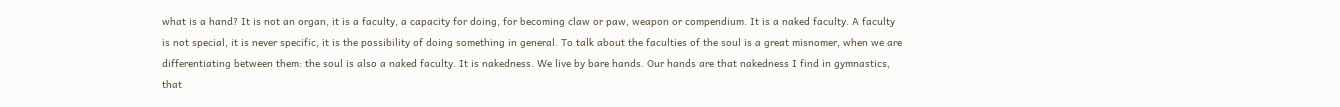what is a hand? It is not an organ, it is a faculty, a capacity for doing, for becoming claw or paw, weapon or compendium. It is a naked faculty. A faculty is not special, it is never specific, it is the possibility of doing something in general. To talk about the faculties of the soul is a great misnomer, when we are differentiating between them: the soul is also a naked faculty. It is nakedness. We live by bare hands. Our hands are that nakedness I find in gymnastics, that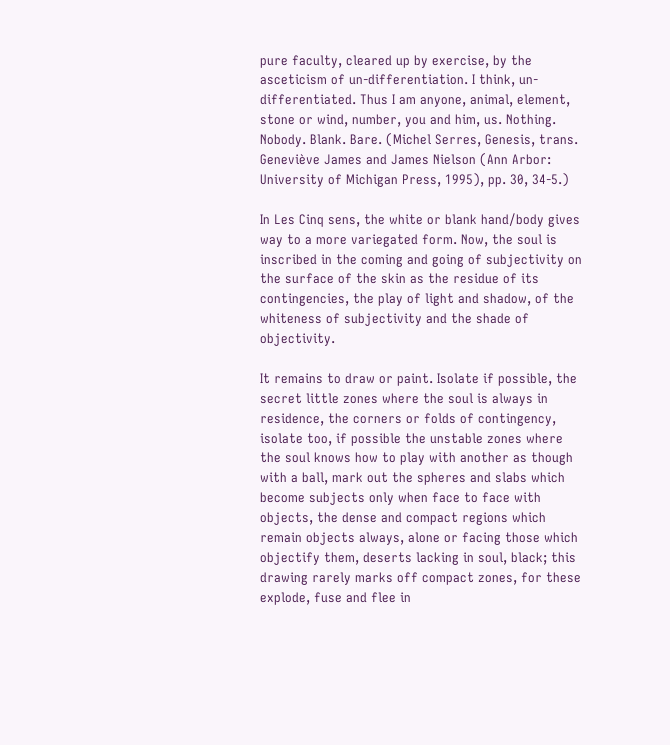pure faculty, cleared up by exercise, by the asceticism of un-differentiation. I think, un-differentiated. Thus I am anyone, animal, element, stone or wind, number, you and him, us. Nothing. Nobody. Blank. Bare. (Michel Serres, Genesis, trans. Geneviève James and James Nielson (Ann Arbor: University of Michigan Press, 1995), pp. 30, 34-5.)

In Les Cinq sens, the white or blank hand/body gives way to a more variegated form. Now, the soul is inscribed in the coming and going of subjectivity on the surface of the skin as the residue of its contingencies, the play of light and shadow, of the whiteness of subjectivity and the shade of objectivity.

It remains to draw or paint. Isolate if possible, the secret little zones where the soul is always in residence, the corners or folds of contingency, isolate too, if possible the unstable zones where the soul knows how to play with another as though with a ball, mark out the spheres and slabs which become subjects only when face to face with objects, the dense and compact regions which remain objects always, alone or facing those which objectify them, deserts lacking in soul, black; this drawing rarely marks off compact zones, for these explode, fuse and flee in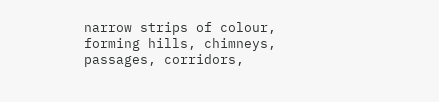narrow strips of colour, forming hills, chimneys, passages, corridors,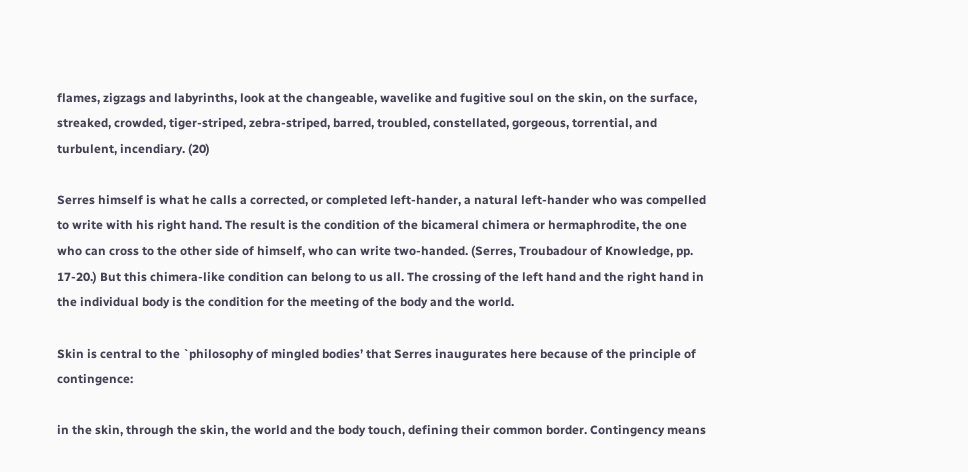flames, zigzags and labyrinths, look at the changeable, wavelike and fugitive soul on the skin, on the surface, streaked, crowded, tiger-striped, zebra-striped, barred, troubled, constellated, gorgeous, torrential, and turbulent, incendiary. (20)

Serres himself is what he calls a corrected, or completed left-hander, a natural left-hander who was compelled to write with his right hand. The result is the condition of the bicameral chimera or hermaphrodite, the one who can cross to the other side of himself, who can write two-handed. (Serres, Troubadour of Knowledge, pp. 17-20.) But this chimera-like condition can belong to us all. The crossing of the left hand and the right hand in the individual body is the condition for the meeting of the body and the world.

Skin is central to the `philosophy of mingled bodies’ that Serres inaugurates here because of the principle of contingence:

in the skin, through the skin, the world and the body touch, defining their common border. Contingency means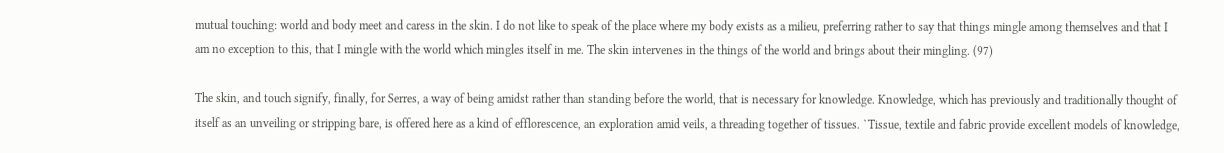mutual touching: world and body meet and caress in the skin. I do not like to speak of the place where my body exists as a milieu, preferring rather to say that things mingle among themselves and that I am no exception to this, that I mingle with the world which mingles itself in me. The skin intervenes in the things of the world and brings about their mingling. (97)

The skin, and touch signify, finally, for Serres, a way of being amidst rather than standing before the world, that is necessary for knowledge. Knowledge, which has previously and traditionally thought of itself as an unveiling or stripping bare, is offered here as a kind of efflorescence, an exploration amid veils, a threading together of tissues. `Tissue, textile and fabric provide excellent models of knowledge,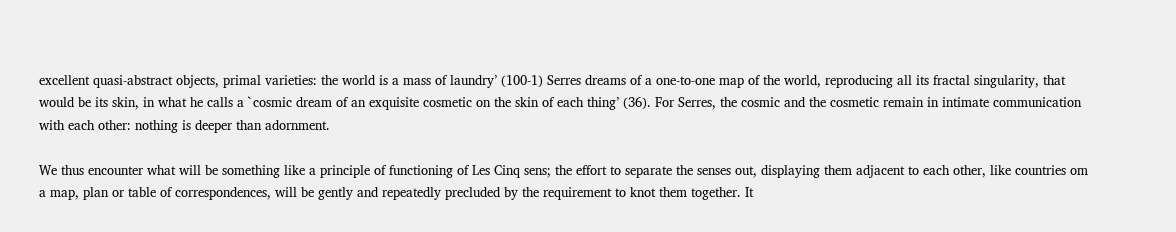excellent quasi-abstract objects, primal varieties: the world is a mass of laundry’ (100-1) Serres dreams of a one-to-one map of the world, reproducing all its fractal singularity, that would be its skin, in what he calls a `cosmic dream of an exquisite cosmetic on the skin of each thing’ (36). For Serres, the cosmic and the cosmetic remain in intimate communication with each other: nothing is deeper than adornment.

We thus encounter what will be something like a principle of functioning of Les Cinq sens; the effort to separate the senses out, displaying them adjacent to each other, like countries om a map, plan or table of correspondences, will be gently and repeatedly precluded by the requirement to knot them together. It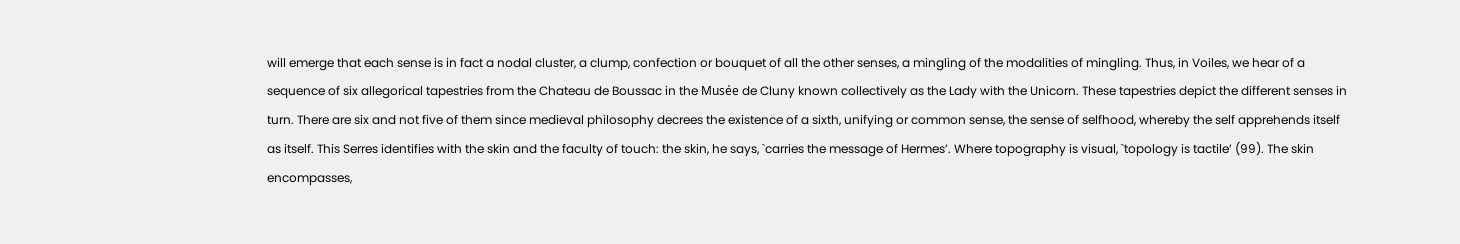will emerge that each sense is in fact a nodal cluster, a clump, confection or bouquet of all the other senses, a mingling of the modalities of mingling. Thus, in Voiles, we hear of a sequence of six allegorical tapestries from the Chateau de Boussac in the Musée de Cluny known collectively as the Lady with the Unicorn. These tapestries depict the different senses in turn. There are six and not five of them since medieval philosophy decrees the existence of a sixth, unifying or common sense, the sense of selfhood, whereby the self apprehends itself as itself. This Serres identifies with the skin and the faculty of touch: the skin, he says, `carries the message of Hermes’. Where topography is visual, `topology is tactile’ (99). The skin encompasses,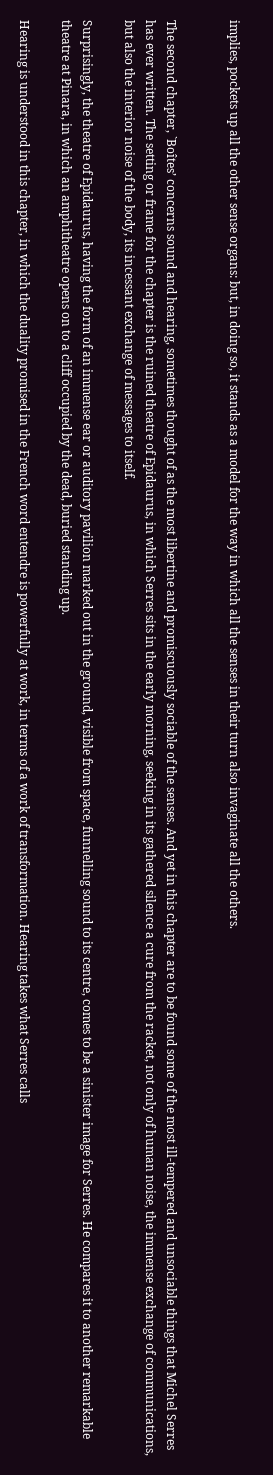implies, pockets up all the other sense organs: but, in doing so, it stands as a model for the way in which all the senses in their turn also invaginate all the others.


The second chapter, `Boîtes’ concerns sound and hearing, sometimes thought of as the most libertine and promiscuously sociable of the senses. And yet in this chapter are to be found some of the most ill-tempered and unsociable things that Michel Serres has ever written. The setting or frame for the chapter is the ruined theatre of Epidaurus, in which Serres sits in the early morning, seeking in its gathered silence a cure from the racket, not only of human noise, the immense exchange of communications, but also the interior noise of the body, its incessant exchange of messages to itself.

Surprisingly, the theatre of Epidaurus, having the form of an immense ear or auditory pavilion marked out in the ground, visible from space, funnelling sound to its centre, comes to be a sinister image for Serres. He compares it to another remarkable theatre at Pinara, in which an amphitheatre opens on to a cliff occupied by the dead, buried standing up.

Hearing is understood in this chapter, in which the duality promised in the French word entendre is powerfully at work, in terms of a work of transformation. Hearing takes what Serres calls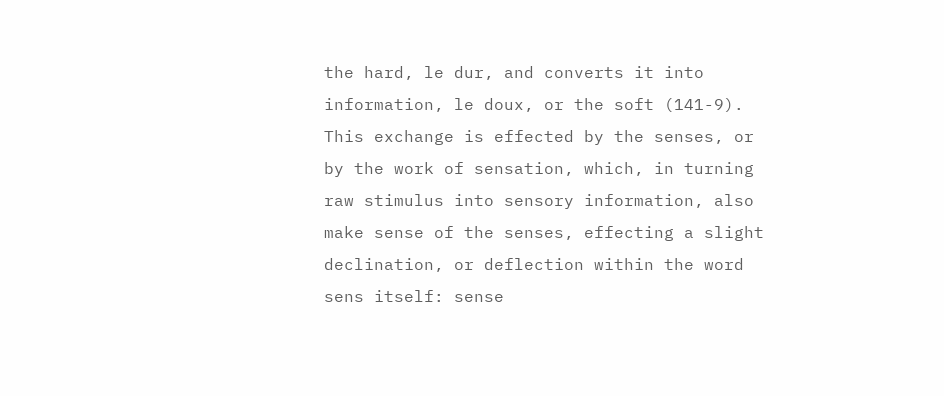the hard, le dur, and converts it into information, le doux, or the soft (141-9). This exchange is effected by the senses, or by the work of sensation, which, in turning raw stimulus into sensory information, also make sense of the senses, effecting a slight declination, or deflection within the word sens itself: sense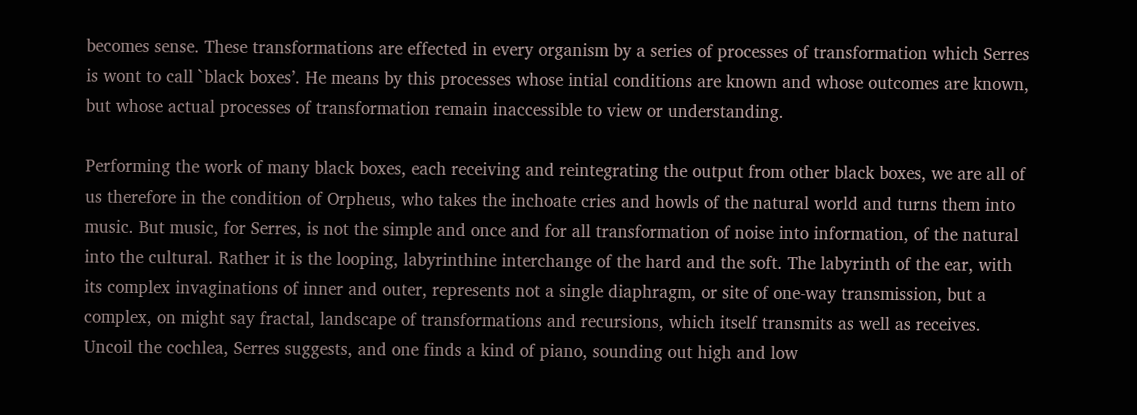becomes sense. These transformations are effected in every organism by a series of processes of transformation which Serres is wont to call `black boxes’. He means by this processes whose intial conditions are known and whose outcomes are known, but whose actual processes of transformation remain inaccessible to view or understanding.

Performing the work of many black boxes, each receiving and reintegrating the output from other black boxes, we are all of us therefore in the condition of Orpheus, who takes the inchoate cries and howls of the natural world and turns them into music. But music, for Serres, is not the simple and once and for all transformation of noise into information, of the natural into the cultural. Rather it is the looping, labyrinthine interchange of the hard and the soft. The labyrinth of the ear, with its complex invaginations of inner and outer, represents not a single diaphragm, or site of one-way transmission, but a complex, on might say fractal, landscape of transformations and recursions, which itself transmits as well as receives. Uncoil the cochlea, Serres suggests, and one finds a kind of piano, sounding out high and low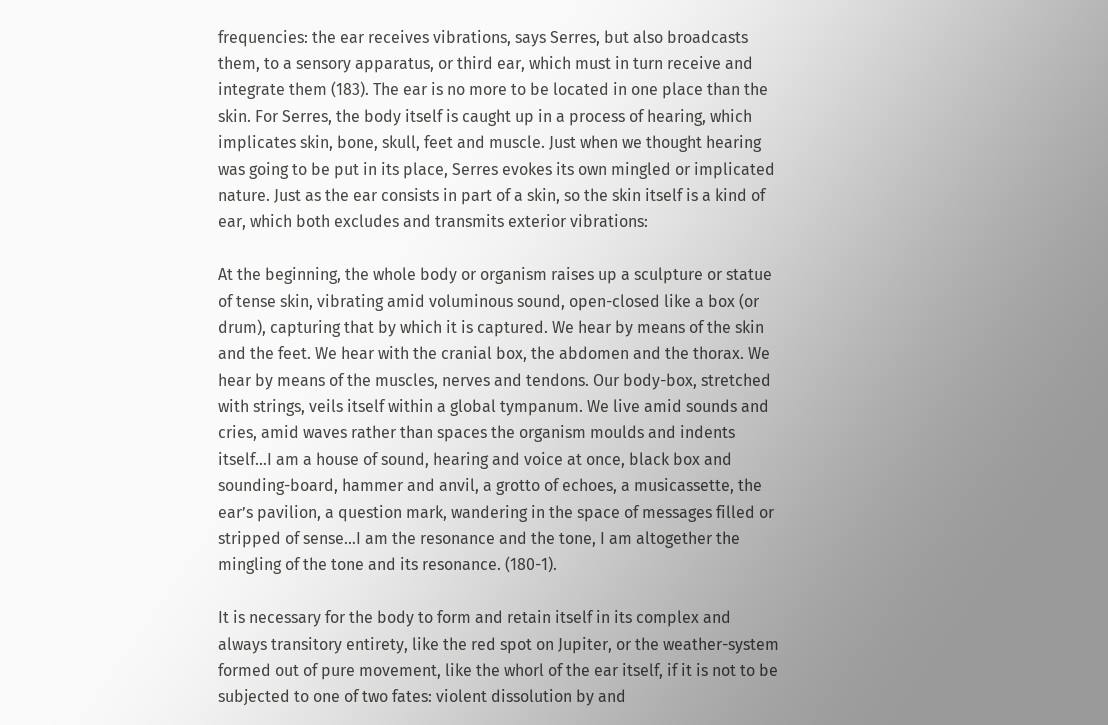frequencies: the ear receives vibrations, says Serres, but also broadcasts them, to a sensory apparatus, or third ear, which must in turn receive and integrate them (183). The ear is no more to be located in one place than the skin. For Serres, the body itself is caught up in a process of hearing, which implicates skin, bone, skull, feet and muscle. Just when we thought hearing was going to be put in its place, Serres evokes its own mingled or implicated nature. Just as the ear consists in part of a skin, so the skin itself is a kind of ear, which both excludes and transmits exterior vibrations:

At the beginning, the whole body or organism raises up a sculpture or statue of tense skin, vibrating amid voluminous sound, open-closed like a box (or drum), capturing that by which it is captured. We hear by means of the skin and the feet. We hear with the cranial box, the abdomen and the thorax. We hear by means of the muscles, nerves and tendons. Our body-box, stretched with strings, veils itself within a global tympanum. We live amid sounds and cries, amid waves rather than spaces the organism moulds and indents itself…I am a house of sound, hearing and voice at once, black box and sounding-board, hammer and anvil, a grotto of echoes, a musicassette, the ear’s pavilion, a question mark, wandering in the space of messages filled or stripped of sense…I am the resonance and the tone, I am altogether the mingling of the tone and its resonance. (180-1).

It is necessary for the body to form and retain itself in its complex and always transitory entirety, like the red spot on Jupiter, or the weather-system formed out of pure movement, like the whorl of the ear itself, if it is not to be subjected to one of two fates: violent dissolution by and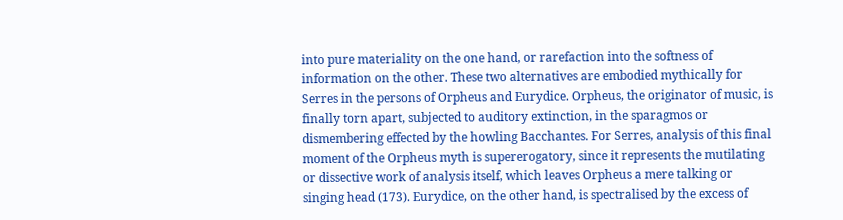into pure materiality on the one hand, or rarefaction into the softness of information on the other. These two alternatives are embodied mythically for Serres in the persons of Orpheus and Eurydice. Orpheus, the originator of music, is finally torn apart, subjected to auditory extinction, in the sparagmos or dismembering effected by the howling Bacchantes. For Serres, analysis of this final moment of the Orpheus myth is supererogatory, since it represents the mutilating or dissective work of analysis itself, which leaves Orpheus a mere talking or singing head (173). Eurydice, on the other hand, is spectralised by the excess of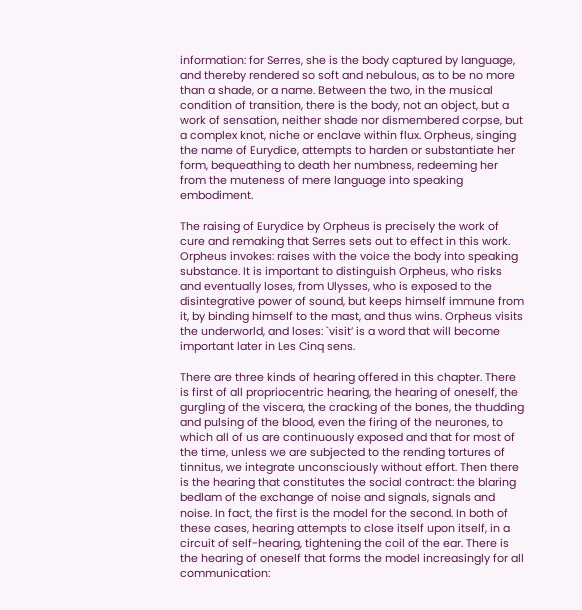information: for Serres, she is the body captured by language, and thereby rendered so soft and nebulous, as to be no more than a shade, or a name. Between the two, in the musical condition of transition, there is the body, not an object, but a work of sensation, neither shade nor dismembered corpse, but a complex knot, niche or enclave within flux. Orpheus, singing the name of Eurydice, attempts to harden or substantiate her form, bequeathing to death her numbness, redeeming her from the muteness of mere language into speaking embodiment.

The raising of Eurydice by Orpheus is precisely the work of cure and remaking that Serres sets out to effect in this work. Orpheus invokes: raises with the voice the body into speaking substance. It is important to distinguish Orpheus, who risks and eventually loses, from Ulysses, who is exposed to the disintegrative power of sound, but keeps himself immune from it, by binding himself to the mast, and thus wins. Orpheus visits the underworld, and loses: `visit’ is a word that will become important later in Les Cinq sens.

There are three kinds of hearing offered in this chapter. There is first of all propriocentric hearing, the hearing of oneself, the gurgling of the viscera, the cracking of the bones, the thudding and pulsing of the blood, even the firing of the neurones, to which all of us are continuously exposed and that for most of the time, unless we are subjected to the rending tortures of tinnitus, we integrate unconsciously without effort. Then there is the hearing that constitutes the social contract: the blaring bedlam of the exchange of noise and signals, signals and noise. In fact, the first is the model for the second. In both of these cases, hearing attempts to close itself upon itself, in a circuit of self-hearing, tightening the coil of the ear. There is the hearing of oneself that forms the model increasingly for all communication: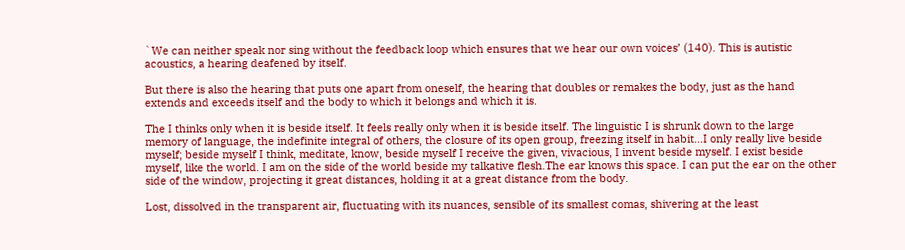`We can neither speak nor sing without the feedback loop which ensures that we hear our own voices’ (140). This is autistic acoustics, a hearing deafened by itself.

But there is also the hearing that puts one apart from oneself, the hearing that doubles or remakes the body, just as the hand extends and exceeds itself and the body to which it belongs and which it is.

The I thinks only when it is beside itself. It feels really only when it is beside itself. The linguistic I is shrunk down to the large memory of language, the indefinite integral of others, the closure of its open group, freezing itself in habit…I only really live beside myself; beside myself I think, meditate, know, beside myself I receive the given, vivacious, I invent beside myself. I exist beside myself, like the world. I am on the side of the world beside my talkative flesh.The ear knows this space. I can put the ear on the other side of the window, projecting it great distances, holding it at a great distance from the body.

Lost, dissolved in the transparent air, fluctuating with its nuances, sensible of its smallest comas, shivering at the least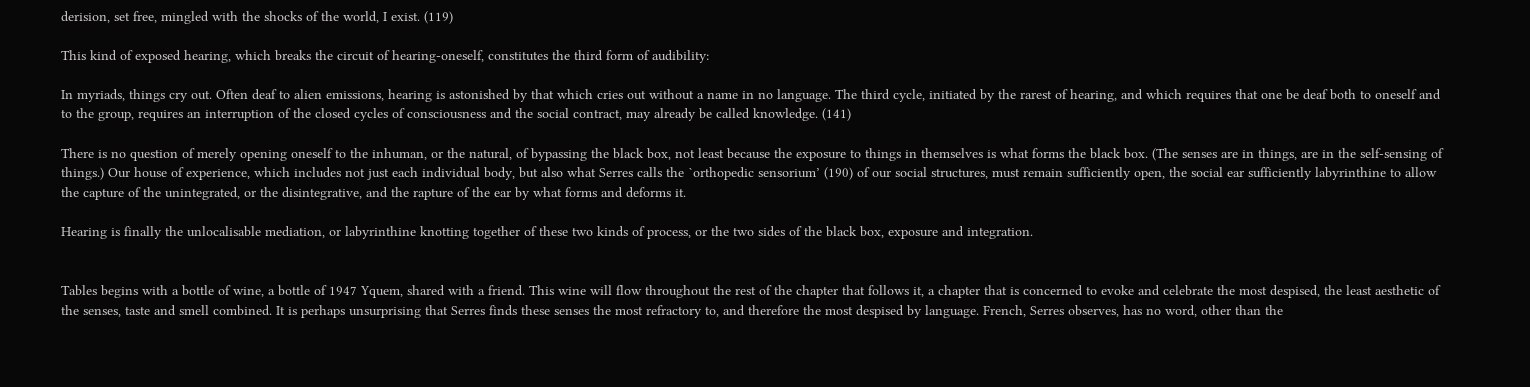derision, set free, mingled with the shocks of the world, I exist. (119)

This kind of exposed hearing, which breaks the circuit of hearing-oneself, constitutes the third form of audibility:

In myriads, things cry out. Often deaf to alien emissions, hearing is astonished by that which cries out without a name in no language. The third cycle, initiated by the rarest of hearing, and which requires that one be deaf both to oneself and to the group, requires an interruption of the closed cycles of consciousness and the social contract, may already be called knowledge. (141)

There is no question of merely opening oneself to the inhuman, or the natural, of bypassing the black box, not least because the exposure to things in themselves is what forms the black box. (The senses are in things, are in the self-sensing of things.) Our house of experience, which includes not just each individual body, but also what Serres calls the `orthopedic sensorium’ (190) of our social structures, must remain sufficiently open, the social ear sufficiently labyrinthine to allow the capture of the unintegrated, or the disintegrative, and the rapture of the ear by what forms and deforms it.

Hearing is finally the unlocalisable mediation, or labyrinthine knotting together of these two kinds of process, or the two sides of the black box, exposure and integration.


Tables begins with a bottle of wine, a bottle of 1947 Yquem, shared with a friend. This wine will flow throughout the rest of the chapter that follows it, a chapter that is concerned to evoke and celebrate the most despised, the least aesthetic of the senses, taste and smell combined. It is perhaps unsurprising that Serres finds these senses the most refractory to, and therefore the most despised by language. French, Serres observes, has no word, other than the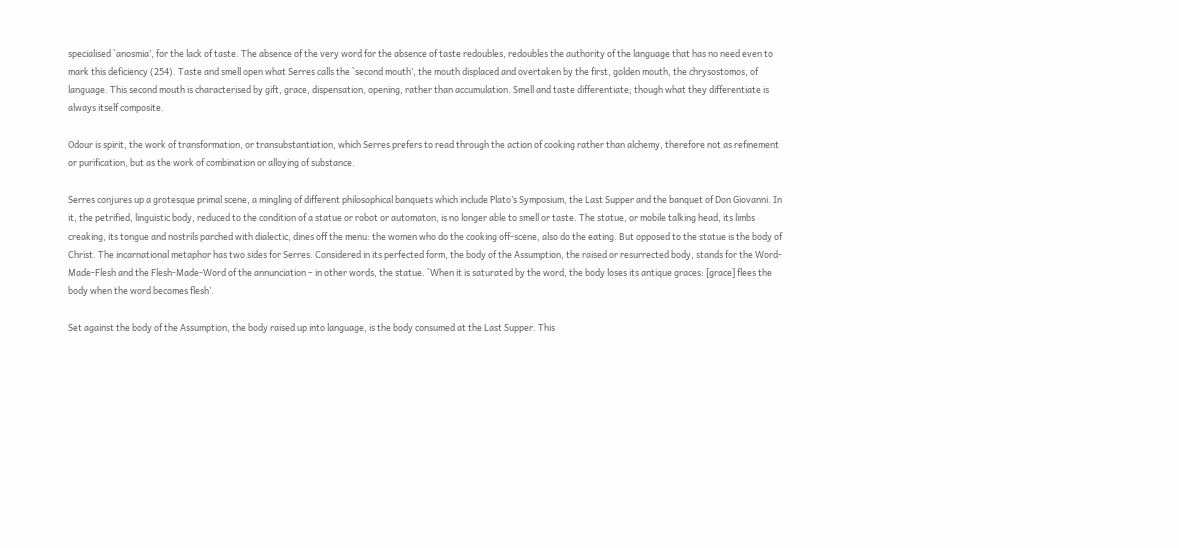specialised `anosmia’, for the lack of taste. The absence of the very word for the absence of taste redoubles, redoubles the authority of the language that has no need even to mark this deficiency (254). Taste and smell open what Serres calls the `second mouth’, the mouth displaced and overtaken by the first, golden mouth, the chrysostomos, of language. This second mouth is characterised by gift, grace, dispensation, opening, rather than accumulation. Smell and taste differentiate; though what they differentiate is always itself composite.

Odour is spirit, the work of transformation, or transubstantiation, which Serres prefers to read through the action of cooking rather than alchemy, therefore not as refinement or purification, but as the work of combination or alloying of substance.

Serres conjures up a grotesque primal scene, a mingling of different philosophical banquets which include Plato’s Symposium, the Last Supper and the banquet of Don Giovanni. In it, the petrified, linguistic body, reduced to the condition of a statue or robot or automaton, is no longer able to smell or taste. The statue, or mobile talking head, its limbs creaking, its tongue and nostrils parched with dialectic, dines off the menu: the women who do the cooking off-scene, also do the eating. But opposed to the statue is the body of Christ. The incarnational metaphor has two sides for Serres. Considered in its perfected form, the body of the Assumption, the raised or resurrected body, stands for the Word-Made-Flesh and the Flesh-Made-Word of the annunciation – in other words, the statue. `When it is saturated by the word, the body loses its antique graces: [grace] flees the body when the word becomes flesh’.

Set against the body of the Assumption, the body raised up into language, is the body consumed at the Last Supper. This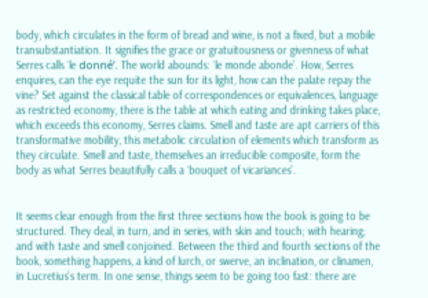body, which circulates in the form of bread and wine, is not a fixed, but a mobile transubstantiation. It signifies the grace or gratuitousness or givenness of what Serres calls `le donné’. The world abounds: `le monde abonde’. How, Serres enquires, can the eye requite the sun for its light, how can the palate repay the vine? Set against the classical table of correspondences or equivalences, language as restricted economy, there is the table at which eating and drinking takes place, which exceeds this economy, Serres claims. Smell and taste are apt carriers of this transformative mobility, this metabolic circulation of elements which transform as they circulate. Smell and taste, themselves an irreducible composite, form the body as what Serres beautifully calls a `bouquet of vicariances’.


It seems clear enough from the first three sections how the book is going to be structured. They deal, in turn, and in series, with skin and touch; with hearing; and with taste and smell conjoined. Between the third and fourth sections of the book, something happens, a kind of lurch, or swerve, an inclination, or clinamen, in Lucretius’s term. In one sense, things seem to be going too fast: there are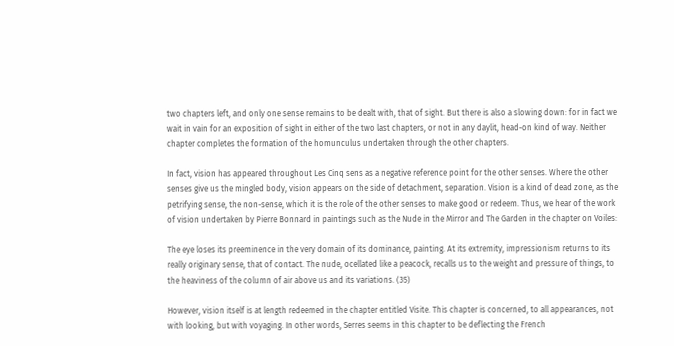two chapters left, and only one sense remains to be dealt with, that of sight. But there is also a slowing down: for in fact we wait in vain for an exposition of sight in either of the two last chapters, or not in any daylit, head-on kind of way. Neither chapter completes the formation of the homunculus undertaken through the other chapters.

In fact, vision has appeared throughout Les Cinq sens as a negative reference point for the other senses. Where the other senses give us the mingled body, vision appears on the side of detachment, separation. Vision is a kind of dead zone, as the petrifying sense, the non-sense, which it is the role of the other senses to make good or redeem. Thus, we hear of the work of vision undertaken by Pierre Bonnard in paintings such as the Nude in the Mirror and The Garden in the chapter on Voiles:

The eye loses its preeminence in the very domain of its dominance, painting. At its extremity, impressionism returns to its really originary sense, that of contact. The nude, ocellated like a peacock, recalls us to the weight and pressure of things, to the heaviness of the column of air above us and its variations. (35)

However, vision itself is at length redeemed in the chapter entitled Visite. This chapter is concerned, to all appearances, not with looking, but with voyaging. In other words, Serres seems in this chapter to be deflecting the French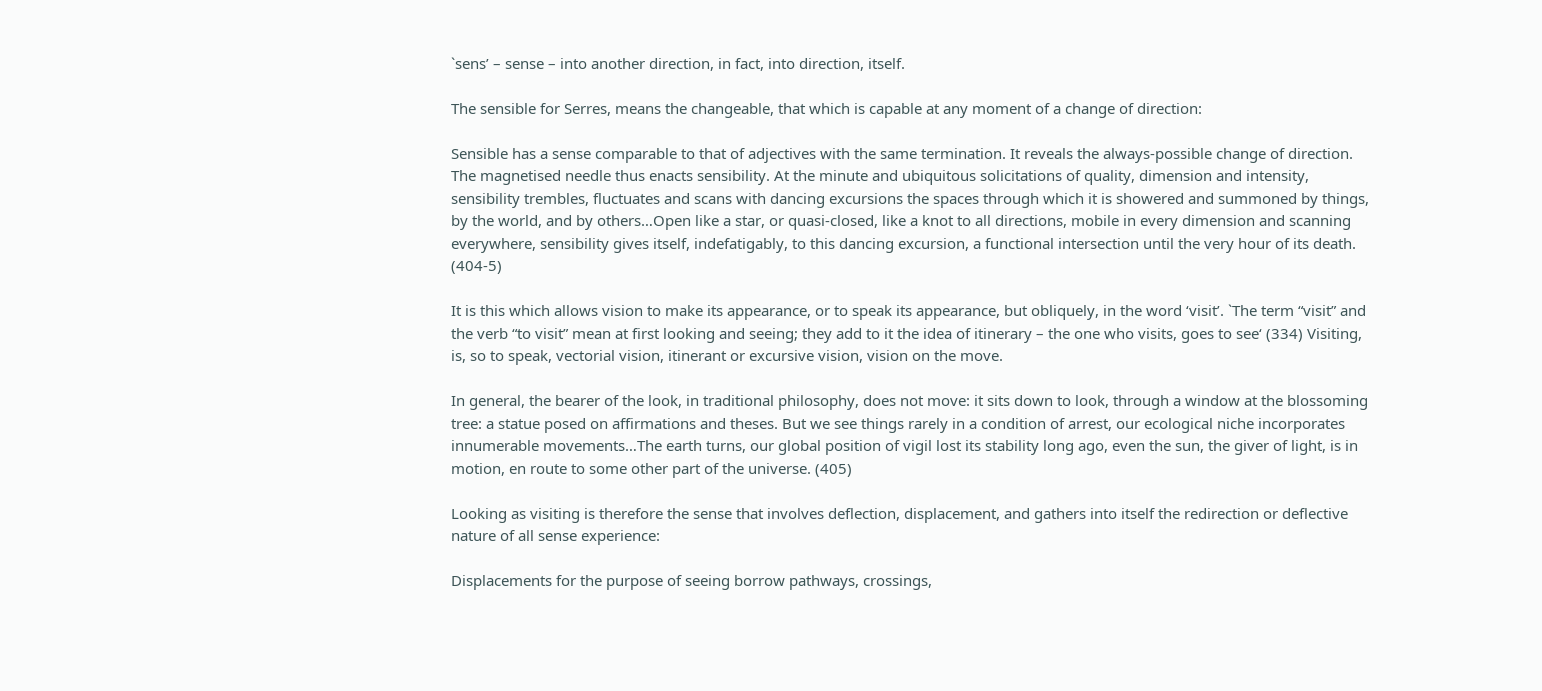`sens’ – sense – into another direction, in fact, into direction, itself.

The sensible for Serres, means the changeable, that which is capable at any moment of a change of direction:

Sensible has a sense comparable to that of adjectives with the same termination. It reveals the always-possible change of direction. The magnetised needle thus enacts sensibility. At the minute and ubiquitous solicitations of quality, dimension and intensity, sensibility trembles, fluctuates and scans with dancing excursions the spaces through which it is showered and summoned by things, by the world, and by others…Open like a star, or quasi-closed, like a knot to all directions, mobile in every dimension and scanning everywhere, sensibility gives itself, indefatigably, to this dancing excursion, a functional intersection until the very hour of its death. (404-5)

It is this which allows vision to make its appearance, or to speak its appearance, but obliquely, in the word ‘visit’. `The term “visit” and the verb “to visit” mean at first looking and seeing; they add to it the idea of itinerary – the one who visits, goes to see‘ (334) Visiting, is, so to speak, vectorial vision, itinerant or excursive vision, vision on the move.

In general, the bearer of the look, in traditional philosophy, does not move: it sits down to look, through a window at the blossoming tree: a statue posed on affirmations and theses. But we see things rarely in a condition of arrest, our ecological niche incorporates innumerable movements…The earth turns, our global position of vigil lost its stability long ago, even the sun, the giver of light, is in motion, en route to some other part of the universe. (405)

Looking as visiting is therefore the sense that involves deflection, displacement, and gathers into itself the redirection or deflective nature of all sense experience:

Displacements for the purpose of seeing borrow pathways, crossings,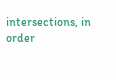intersections, in order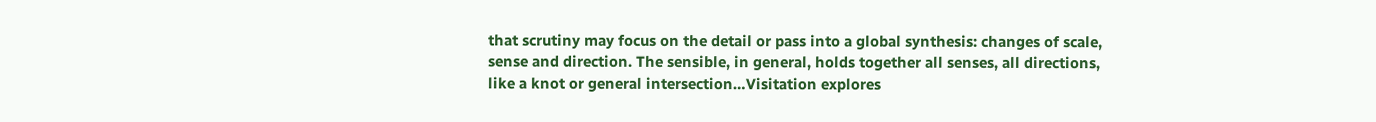that scrutiny may focus on the detail or pass into a global synthesis: changes of scale, sense and direction. The sensible, in general, holds together all senses, all directions, like a knot or general intersection…Visitation explores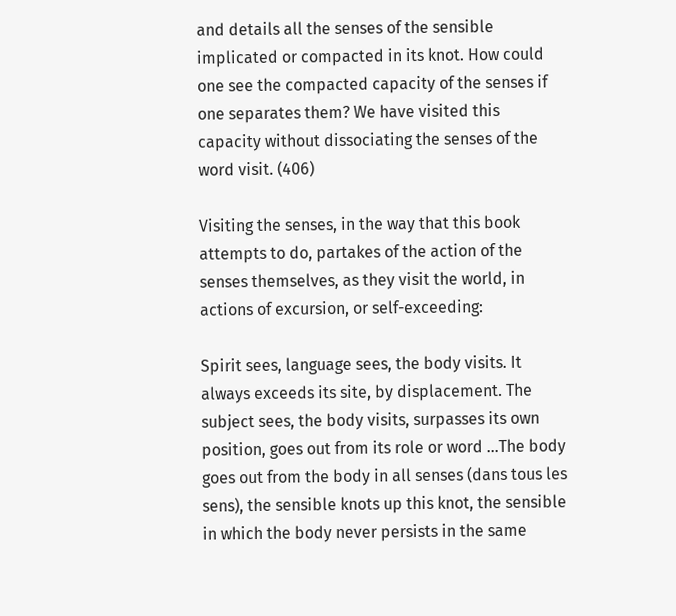and details all the senses of the sensible implicated or compacted in its knot. How could one see the compacted capacity of the senses if one separates them? We have visited this capacity without dissociating the senses of the word visit. (406)

Visiting the senses, in the way that this book attempts to do, partakes of the action of the senses themselves, as they visit the world, in actions of excursion, or self-exceeding:

Spirit sees, language sees, the body visits. It always exceeds its site, by displacement. The subject sees, the body visits, surpasses its own position, goes out from its role or word …The body goes out from the body in all senses (dans tous les sens), the sensible knots up this knot, the sensible in which the body never persists in the same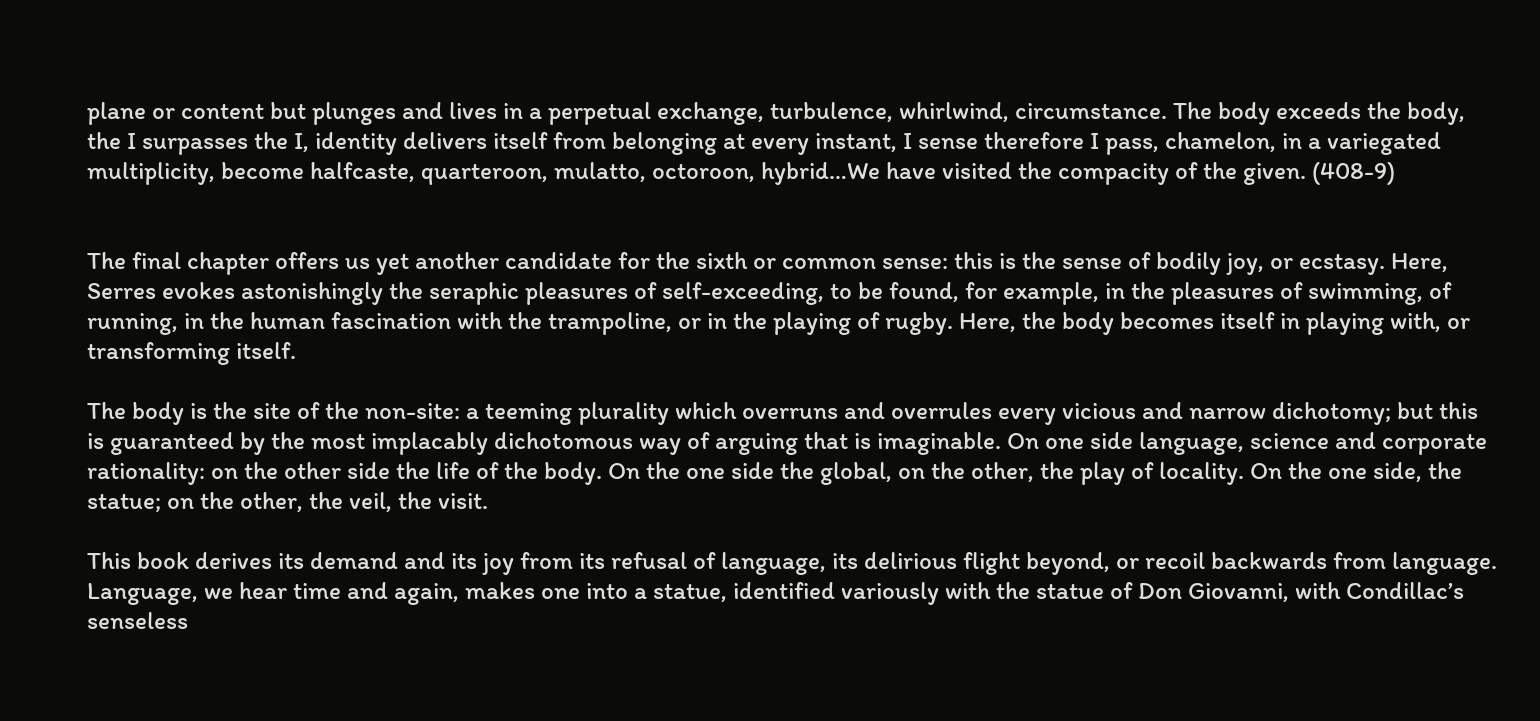plane or content but plunges and lives in a perpetual exchange, turbulence, whirlwind, circumstance. The body exceeds the body, the I surpasses the I, identity delivers itself from belonging at every instant, I sense therefore I pass, chamelon, in a variegated multiplicity, become halfcaste, quarteroon, mulatto, octoroon, hybrid…We have visited the compacity of the given. (408-9)


The final chapter offers us yet another candidate for the sixth or common sense: this is the sense of bodily joy, or ecstasy. Here, Serres evokes astonishingly the seraphic pleasures of self-exceeding, to be found, for example, in the pleasures of swimming, of running, in the human fascination with the trampoline, or in the playing of rugby. Here, the body becomes itself in playing with, or transforming itself.

The body is the site of the non-site: a teeming plurality which overruns and overrules every vicious and narrow dichotomy; but this is guaranteed by the most implacably dichotomous way of arguing that is imaginable. On one side language, science and corporate rationality: on the other side the life of the body. On the one side the global, on the other, the play of locality. On the one side, the statue; on the other, the veil, the visit.

This book derives its demand and its joy from its refusal of language, its delirious flight beyond, or recoil backwards from language. Language, we hear time and again, makes one into a statue, identified variously with the statue of Don Giovanni, with Condillac’s senseless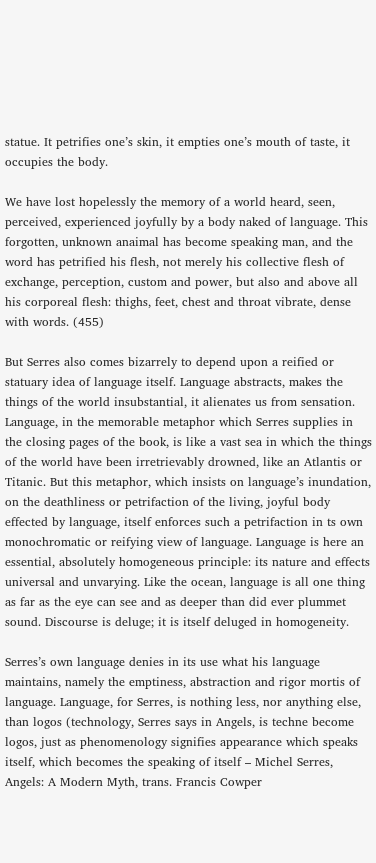statue. It petrifies one’s skin, it empties one’s mouth of taste, it occupies the body.

We have lost hopelessly the memory of a world heard, seen, perceived, experienced joyfully by a body naked of language. This forgotten, unknown anaimal has become speaking man, and the word has petrified his flesh, not merely his collective flesh of exchange, perception, custom and power, but also and above all his corporeal flesh: thighs, feet, chest and throat vibrate, dense with words. (455)

But Serres also comes bizarrely to depend upon a reified or statuary idea of language itself. Language abstracts, makes the things of the world insubstantial, it alienates us from sensation. Language, in the memorable metaphor which Serres supplies in the closing pages of the book, is like a vast sea in which the things of the world have been irretrievably drowned, like an Atlantis or Titanic. But this metaphor, which insists on language’s inundation, on the deathliness or petrifaction of the living, joyful body effected by language, itself enforces such a petrifaction in ts own monochromatic or reifying view of language. Language is here an essential, absolutely homogeneous principle: its nature and effects universal and unvarying. Like the ocean, language is all one thing as far as the eye can see and as deeper than did ever plummet sound. Discourse is deluge; it is itself deluged in homogeneity.

Serres’s own language denies in its use what his language maintains, namely the emptiness, abstraction and rigor mortis of language. Language, for Serres, is nothing less, nor anything else, than logos (technology, Serres says in Angels, is techne become logos, just as phenomenology signifies appearance which speaks itself, which becomes the speaking of itself – Michel Serres, Angels: A Modern Myth, trans. Francis Cowper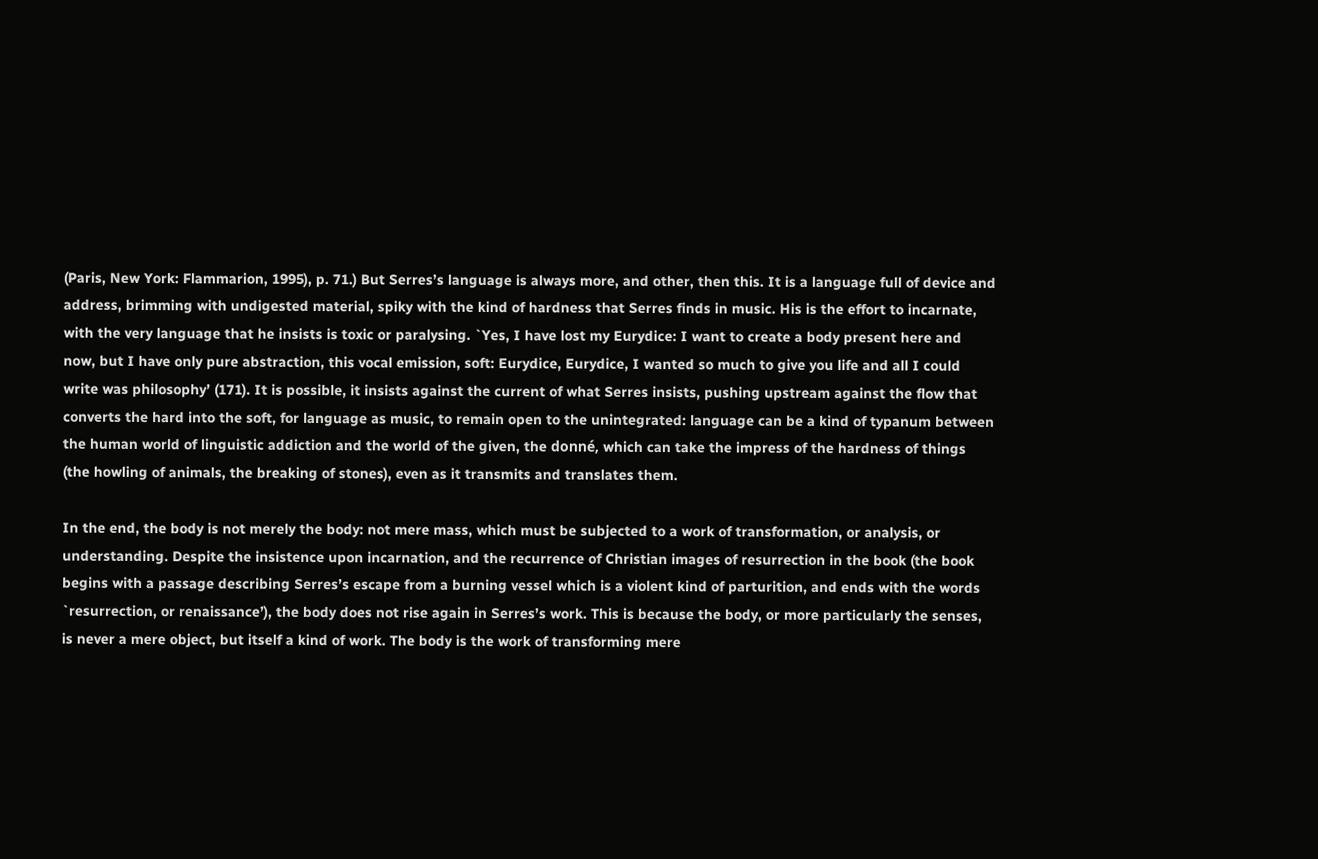(Paris, New York: Flammarion, 1995), p. 71.) But Serres’s language is always more, and other, then this. It is a language full of device and address, brimming with undigested material, spiky with the kind of hardness that Serres finds in music. His is the effort to incarnate, with the very language that he insists is toxic or paralysing. `Yes, I have lost my Eurydice: I want to create a body present here and now, but I have only pure abstraction, this vocal emission, soft: Eurydice, Eurydice, I wanted so much to give you life and all I could write was philosophy’ (171). It is possible, it insists against the current of what Serres insists, pushing upstream against the flow that converts the hard into the soft, for language as music, to remain open to the unintegrated: language can be a kind of typanum between the human world of linguistic addiction and the world of the given, the donné, which can take the impress of the hardness of things (the howling of animals, the breaking of stones), even as it transmits and translates them.

In the end, the body is not merely the body: not mere mass, which must be subjected to a work of transformation, or analysis, or understanding. Despite the insistence upon incarnation, and the recurrence of Christian images of resurrection in the book (the book begins with a passage describing Serres’s escape from a burning vessel which is a violent kind of parturition, and ends with the words `resurrection, or renaissance’), the body does not rise again in Serres’s work. This is because the body, or more particularly the senses, is never a mere object, but itself a kind of work. The body is the work of transforming mere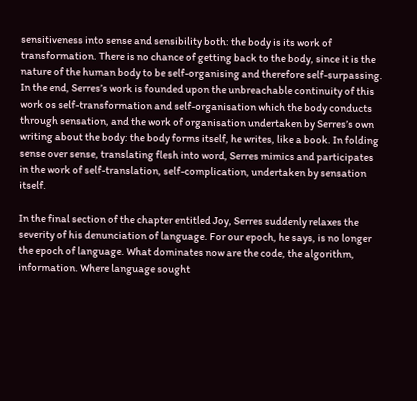sensitiveness into sense and sensibility both: the body is its work of transformation. There is no chance of getting back to the body, since it is the nature of the human body to be self-organising and therefore self-surpassing. In the end, Serres’s work is founded upon the unbreachable continuity of this work os self-transformation and self-organisation which the body conducts through sensation, and the work of organisation undertaken by Serres’s own writing about the body: the body forms itself, he writes, like a book. In folding sense over sense, translating flesh into word, Serres mimics and participates in the work of self-translation, self-complication, undertaken by sensation itself.

In the final section of the chapter entitled Joy, Serres suddenly relaxes the severity of his denunciation of language. For our epoch, he says, is no longer the epoch of language. What dominates now are the code, the algorithm, information. Where language sought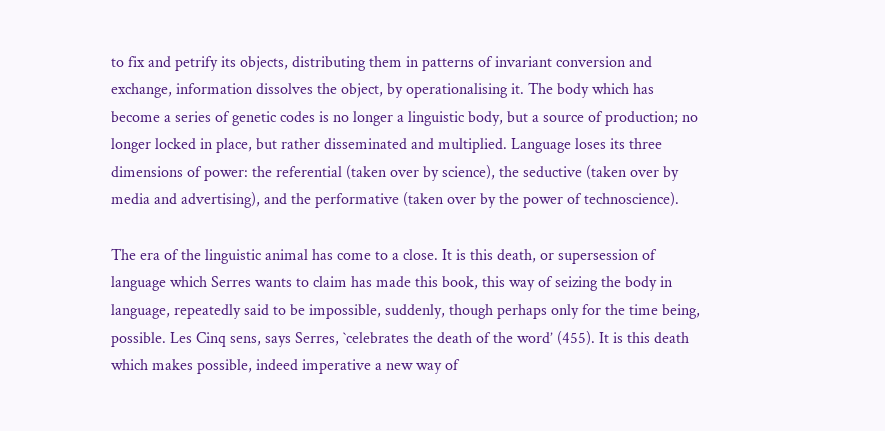to fix and petrify its objects, distributing them in patterns of invariant conversion and exchange, information dissolves the object, by operationalising it. The body which has become a series of genetic codes is no longer a linguistic body, but a source of production; no longer locked in place, but rather disseminated and multiplied. Language loses its three dimensions of power: the referential (taken over by science), the seductive (taken over by media and advertising), and the performative (taken over by the power of technoscience).

The era of the linguistic animal has come to a close. It is this death, or supersession of language which Serres wants to claim has made this book, this way of seizing the body in language, repeatedly said to be impossible, suddenly, though perhaps only for the time being, possible. Les Cinq sens, says Serres, `celebrates the death of the word’ (455). It is this death which makes possible, indeed imperative a new way of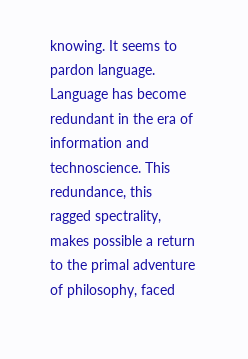knowing. It seems to pardon language. Language has become redundant in the era of information and technoscience. This redundance, this ragged spectrality, makes possible a return to the primal adventure of philosophy, faced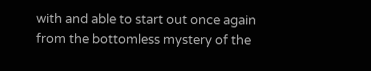with and able to start out once again from the bottomless mystery of the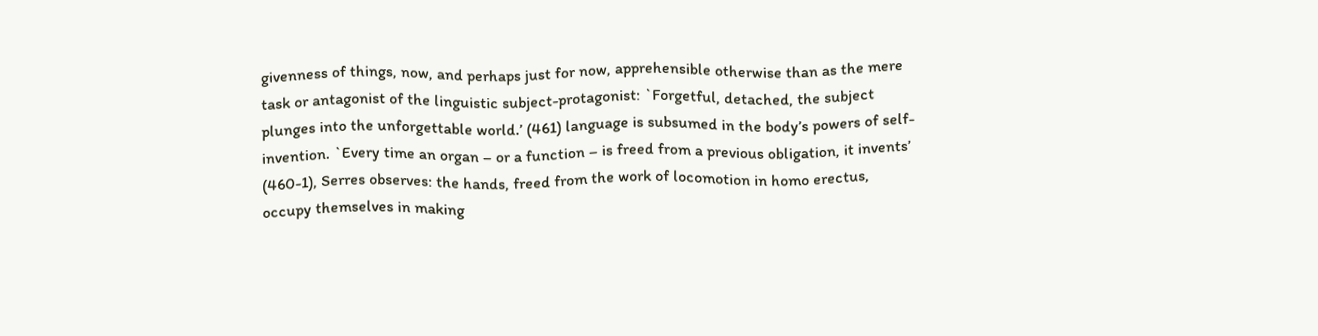givenness of things, now, and perhaps just for now, apprehensible otherwise than as the mere task or antagonist of the linguistic subject-protagonist: `Forgetful, detached, the subject plunges into the unforgettable world.’ (461) language is subsumed in the body’s powers of self-invention. `Every time an organ – or a function – is freed from a previous obligation, it invents’ (460-1), Serres observes: the hands, freed from the work of locomotion in homo erectus, occupy themselves in making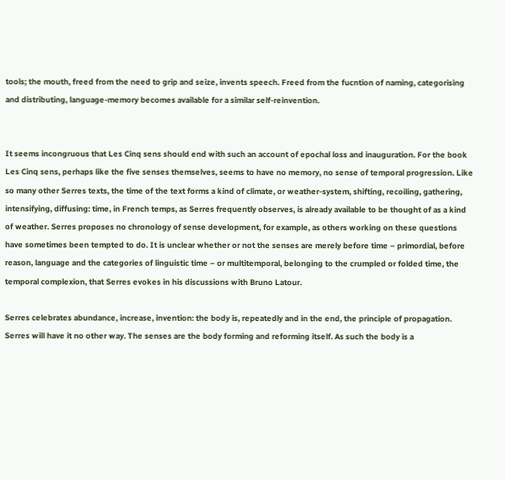tools; the mouth, freed from the need to grip and seize, invents speech. Freed from the fucntion of naming, categorising and distributing, language-memory becomes available for a similar self-reinvention.


It seems incongruous that Les Cinq sens should end with such an account of epochal loss and inauguration. For the book Les Cinq sens, perhaps like the five senses themselves, seems to have no memory, no sense of temporal progression. Like so many other Serres texts, the time of the text forms a kind of climate, or weather-system, shifting, recoiling, gathering, intensifying, diffusing: time, in French temps, as Serres frequently observes, is already available to be thought of as a kind of weather. Serres proposes no chronology of sense development, for example, as others working on these questions have sometimes been tempted to do. It is unclear whether or not the senses are merely before time – primordial, before reason, language and the categories of linguistic time – or multitemporal, belonging to the crumpled or folded time, the temporal complexion, that Serres evokes in his discussions with Bruno Latour.

Serres celebrates abundance, increase, invention: the body is, repeatedly and in the end, the principle of propagation. Serres will have it no other way. The senses are the body forming and reforming itself. As such the body is a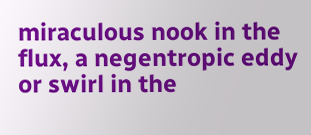miraculous nook in the flux, a negentropic eddy or swirl in the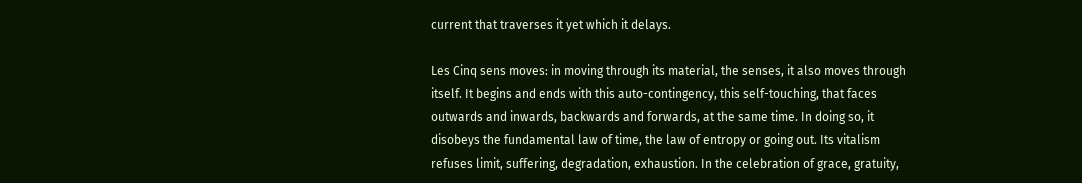current that traverses it yet which it delays.

Les Cinq sens moves: in moving through its material, the senses, it also moves through itself. It begins and ends with this auto-contingency, this self-touching, that faces outwards and inwards, backwards and forwards, at the same time. In doing so, it disobeys the fundamental law of time, the law of entropy or going out. Its vitalism refuses limit, suffering, degradation, exhaustion. In the celebration of grace, gratuity,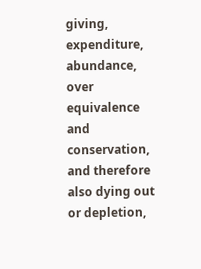giving, expenditure, abundance, over equivalence and conservation, and therefore also dying out or depletion,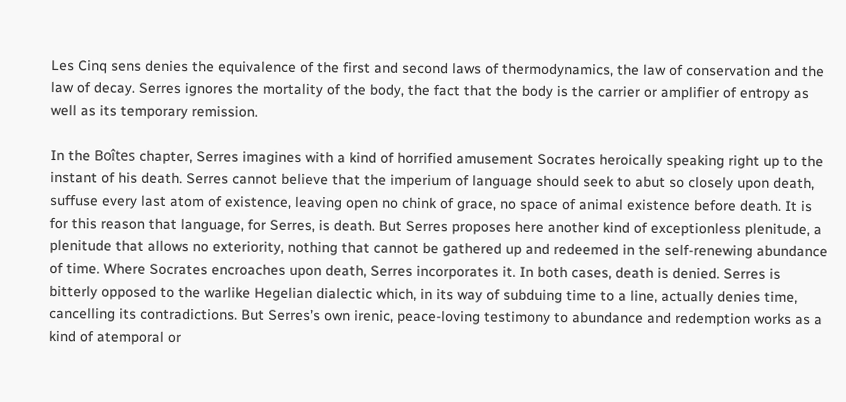Les Cinq sens denies the equivalence of the first and second laws of thermodynamics, the law of conservation and the law of decay. Serres ignores the mortality of the body, the fact that the body is the carrier or amplifier of entropy as well as its temporary remission.

In the Boîtes chapter, Serres imagines with a kind of horrified amusement Socrates heroically speaking right up to the instant of his death. Serres cannot believe that the imperium of language should seek to abut so closely upon death, suffuse every last atom of existence, leaving open no chink of grace, no space of animal existence before death. It is for this reason that language, for Serres, is death. But Serres proposes here another kind of exceptionless plenitude, a plenitude that allows no exteriority, nothing that cannot be gathered up and redeemed in the self-renewing abundance of time. Where Socrates encroaches upon death, Serres incorporates it. In both cases, death is denied. Serres is bitterly opposed to the warlike Hegelian dialectic which, in its way of subduing time to a line, actually denies time, cancelling its contradictions. But Serres’s own irenic, peace-loving testimony to abundance and redemption works as a kind of atemporal or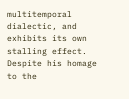multitemporal dialectic, and exhibits its own stalling effect. Despite his homage to the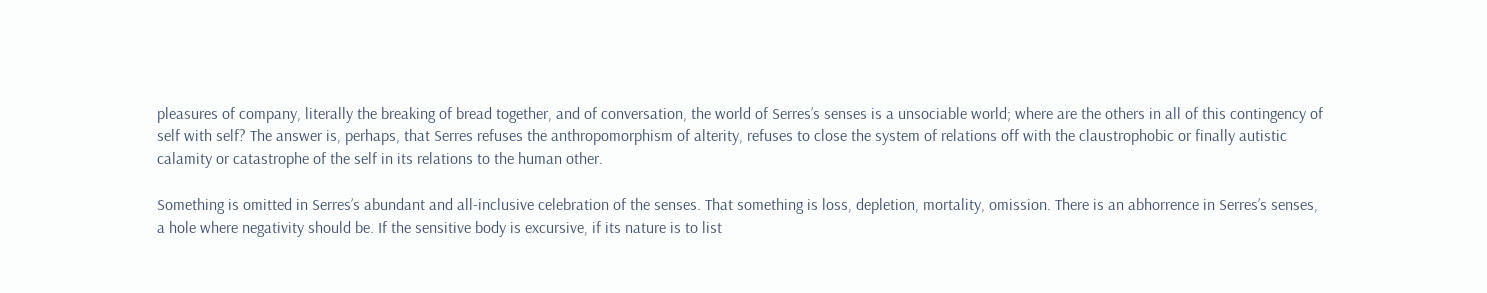pleasures of company, literally the breaking of bread together, and of conversation, the world of Serres’s senses is a unsociable world; where are the others in all of this contingency of self with self? The answer is, perhaps, that Serres refuses the anthropomorphism of alterity, refuses to close the system of relations off with the claustrophobic or finally autistic calamity or catastrophe of the self in its relations to the human other.

Something is omitted in Serres’s abundant and all-inclusive celebration of the senses. That something is loss, depletion, mortality, omission. There is an abhorrence in Serres’s senses, a hole where negativity should be. If the sensitive body is excursive, if its nature is to list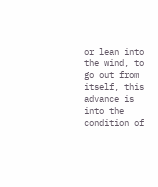or lean into the wind, to go out from itself, this advance is into the condition of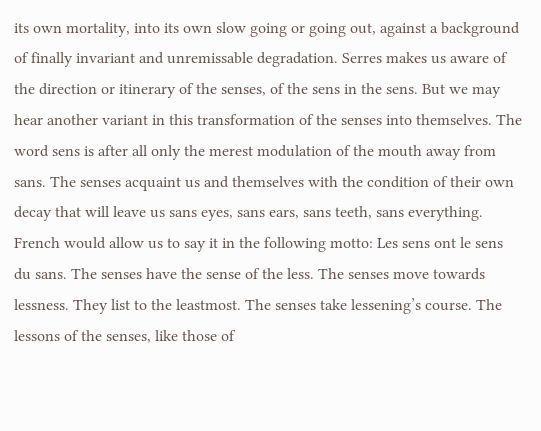its own mortality, into its own slow going or going out, against a background of finally invariant and unremissable degradation. Serres makes us aware of the direction or itinerary of the senses, of the sens in the sens. But we may hear another variant in this transformation of the senses into themselves. The word sens is after all only the merest modulation of the mouth away from sans. The senses acquaint us and themselves with the condition of their own decay that will leave us sans eyes, sans ears, sans teeth, sans everything. French would allow us to say it in the following motto: Les sens ont le sens du sans. The senses have the sense of the less. The senses move towards lessness. They list to the leastmost. The senses take lessening’s course. The lessons of the senses, like those of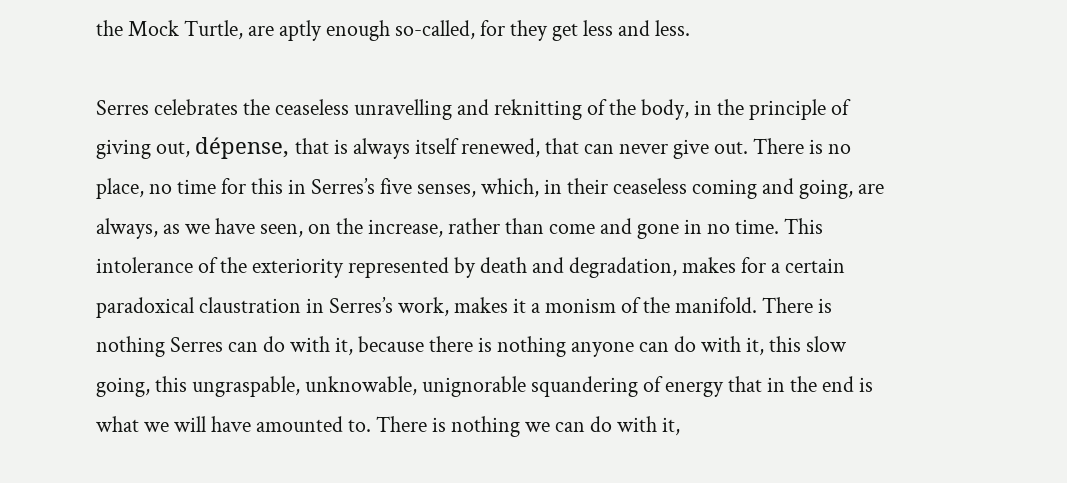the Mock Turtle, are aptly enough so-called, for they get less and less.

Serres celebrates the ceaseless unravelling and reknitting of the body, in the principle of giving out, dépense, that is always itself renewed, that can never give out. There is no place, no time for this in Serres’s five senses, which, in their ceaseless coming and going, are always, as we have seen, on the increase, rather than come and gone in no time. This intolerance of the exteriority represented by death and degradation, makes for a certain paradoxical claustration in Serres’s work, makes it a monism of the manifold. There is nothing Serres can do with it, because there is nothing anyone can do with it, this slow going, this ungraspable, unknowable, unignorable squandering of energy that in the end is what we will have amounted to. There is nothing we can do with it,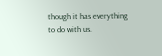though it has everything to do with us.